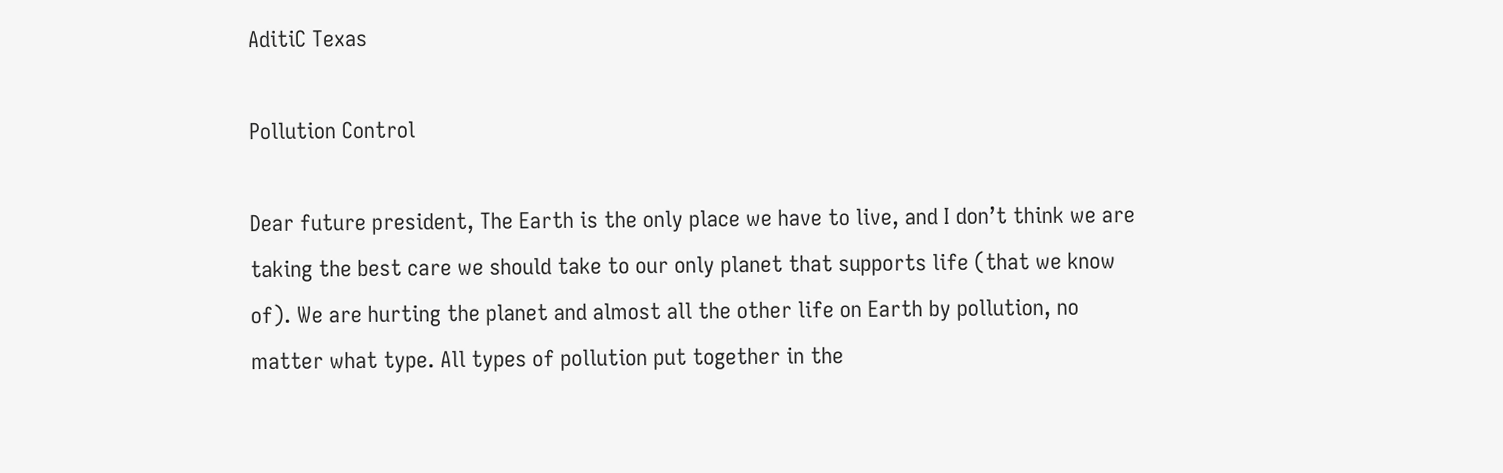AditiC Texas

Pollution Control

Dear future president, The Earth is the only place we have to live, and I don’t think we are taking the best care we should take to our only planet that supports life (that we know of). We are hurting the planet and almost all the other life on Earth by pollution, no matter what type. All types of pollution put together in the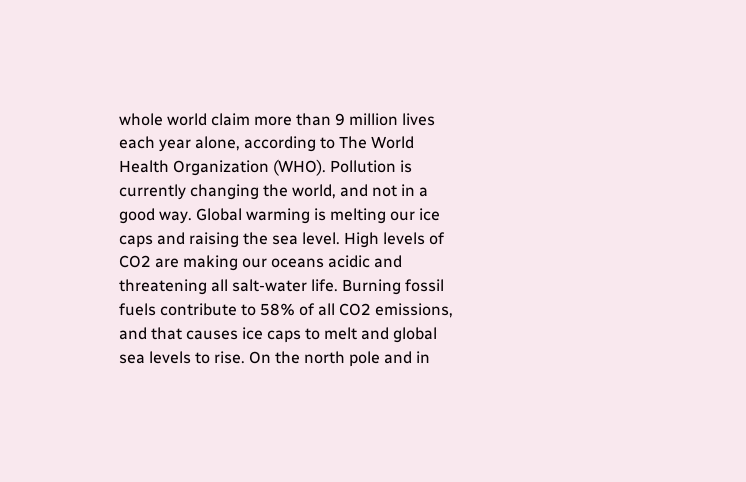whole world claim more than 9 million lives each year alone, according to The World Health Organization (WHO). Pollution is currently changing the world, and not in a good way. Global warming is melting our ice caps and raising the sea level. High levels of CO2 are making our oceans acidic and threatening all salt-water life. Burning fossil fuels contribute to 58% of all CO2 emissions, and that causes ice caps to melt and global sea levels to rise. On the north pole and in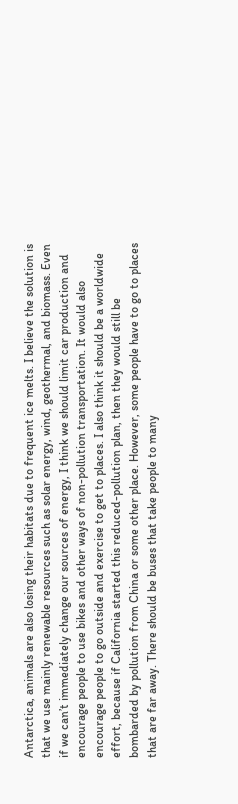Antarctica, animals are also losing their habitats due to frequent ice melts. I believe the solution is that we use mainly renewable resources such as solar energy, wind, geothermal, and biomass. Even if we can’t immediately change our sources of energy, I think we should limit car production and encourage people to use bikes and other ways of non-pollution transportation. It would also encourage people to go outside and exercise to get to places. I also think it should be a worldwide effort, because if California started this reduced-pollution plan, then they would still be bombarded by pollution from China or some other place. However, some people have to go to places that are far away. There should be buses that take people to many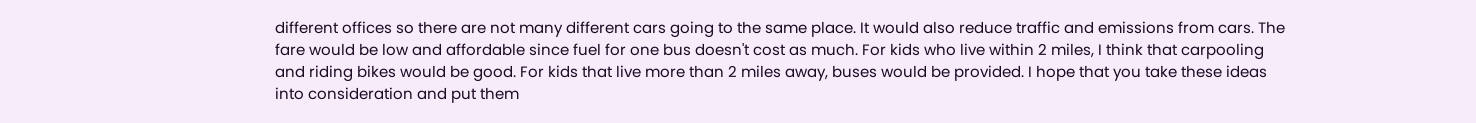different offices so there are not many different cars going to the same place. It would also reduce traffic and emissions from cars. The fare would be low and affordable since fuel for one bus doesn't cost as much. For kids who live within 2 miles, I think that carpooling and riding bikes would be good. For kids that live more than 2 miles away, buses would be provided. I hope that you take these ideas into consideration and put them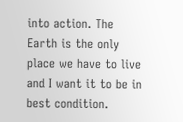into action. The Earth is the only place we have to live and I want it to be in best condition.